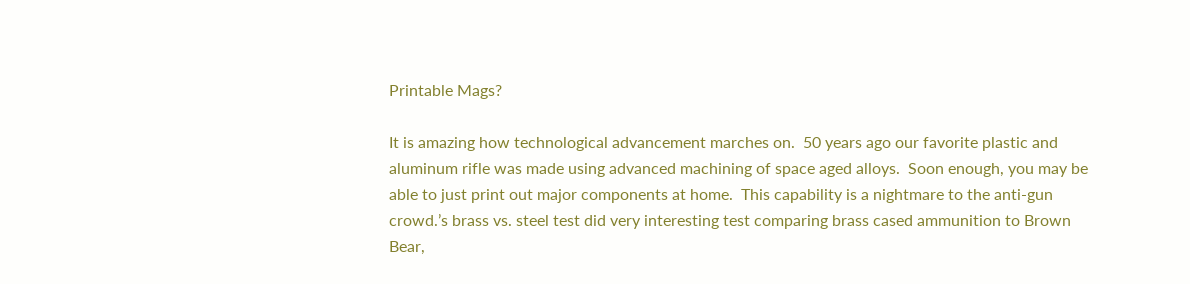Printable Mags?

It is amazing how technological advancement marches on.  50 years ago our favorite plastic and aluminum rifle was made using advanced machining of space aged alloys.  Soon enough, you may be able to just print out major components at home.  This capability is a nightmare to the anti-gun crowd.’s brass vs. steel test did very interesting test comparing brass cased ammunition to Brown Bear,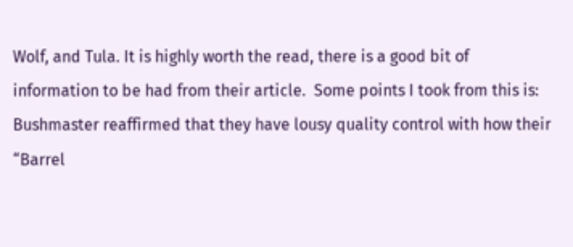Wolf, and Tula. It is highly worth the read, there is a good bit of information to be had from their article.  Some points I took from this is: Bushmaster reaffirmed that they have lousy quality control with how their “Barrel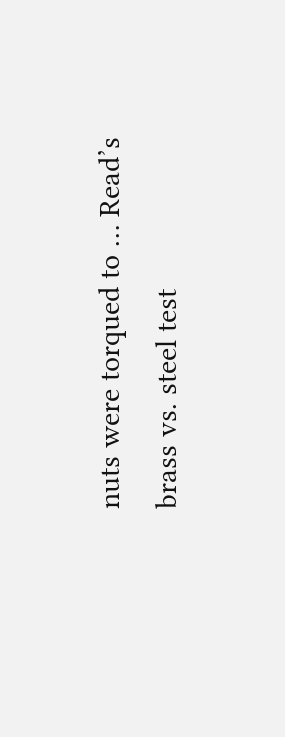nuts were torqued to … Read’s brass vs. steel test